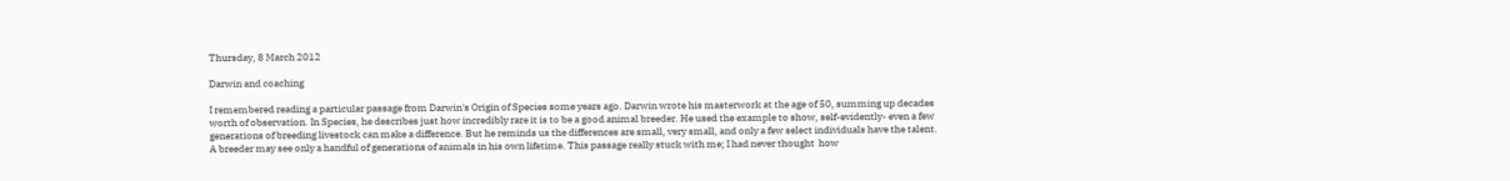Thursday, 8 March 2012

Darwin and coaching

I remembered reading a particular passage from Darwin's Origin of Species some years ago. Darwin wrote his masterwork at the age of 50, summing up decades worth of observation. In Species, he describes just how incredibly rare it is to be a good animal breeder. He used the example to show, self-evidently- even a few generations of breeding livestock can make a difference. But he reminds us the differences are small, very small, and only a few select individuals have the talent. A breeder may see only a handful of generations of animals in his own lifetime. This passage really stuck with me; I had never thought  how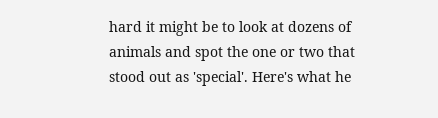hard it might be to look at dozens of animals and spot the one or two that stood out as 'special'. Here's what he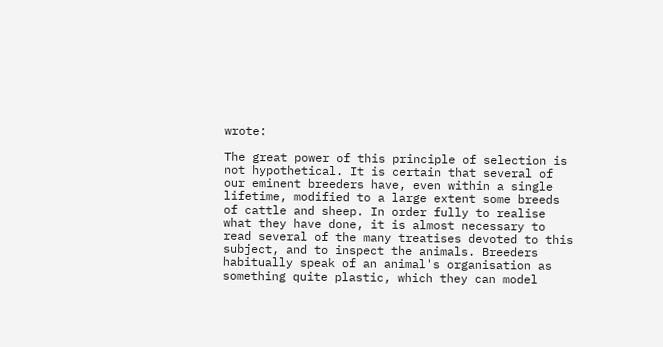wrote:

The great power of this principle of selection is not hypothetical. It is certain that several of our eminent breeders have, even within a single lifetime, modified to a large extent some breeds of cattle and sheep. In order fully to realise what they have done, it is almost necessary to read several of the many treatises devoted to this subject, and to inspect the animals. Breeders habitually speak of an animal's organisation as something quite plastic, which they can model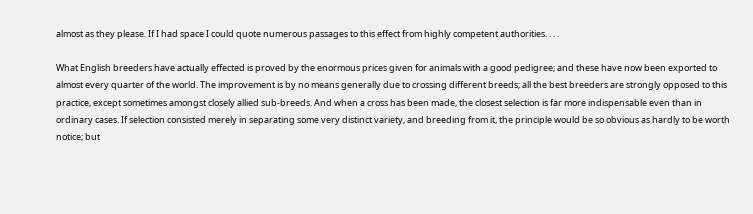almost as they please. If I had space I could quote numerous passages to this effect from highly competent authorities. . . .

What English breeders have actually effected is proved by the enormous prices given for animals with a good pedigree; and these have now been exported to almost every quarter of the world. The improvement is by no means generally due to crossing different breeds; all the best breeders are strongly opposed to this practice, except sometimes amongst closely allied sub-breeds. And when a cross has been made, the closest selection is far more indispensable even than in ordinary cases. If selection consisted merely in separating some very distinct variety, and breeding from it, the principle would be so obvious as hardly to be worth notice; but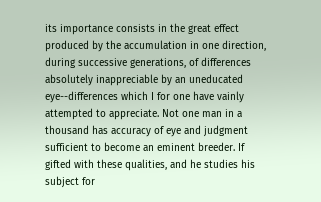its importance consists in the great effect produced by the accumulation in one direction, during successive generations, of differences absolutely inappreciable by an uneducated eye--differences which I for one have vainly attempted to appreciate. Not one man in a thousand has accuracy of eye and judgment sufficient to become an eminent breeder. If gifted with these qualities, and he studies his subject for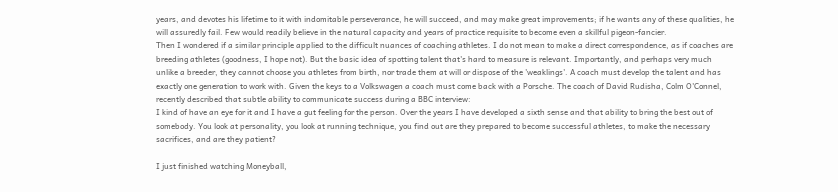years, and devotes his lifetime to it with indomitable perseverance, he will succeed, and may make great improvements; if he wants any of these qualities, he will assuredly fail. Few would readily believe in the natural capacity and years of practice requisite to become even a skillful pigeon-fancier.
Then I wondered if a similar principle applied to the difficult nuances of coaching athletes. I do not mean to make a direct correspondence, as if coaches are breeding athletes (goodness, I hope not). But the basic idea of spotting talent that's hard to measure is relevant. Importantly, and perhaps very much unlike a breeder, they cannot choose you athletes from birth, nor trade them at will or dispose of the 'weaklings'. A coach must develop the talent and has exactly one generation to work with. Given the keys to a Volkswagen a coach must come back with a Porsche. The coach of David Rudisha, Colm O'Connel, recently described that subtle ability to communicate success during a BBC interview:
I kind of have an eye for it and I have a gut feeling for the person. Over the years I have developed a sixth sense and that ability to bring the best out of somebody. You look at personality, you look at running technique, you find out are they prepared to become successful athletes, to make the necessary sacrifices, and are they patient?

I just finished watching Moneyball,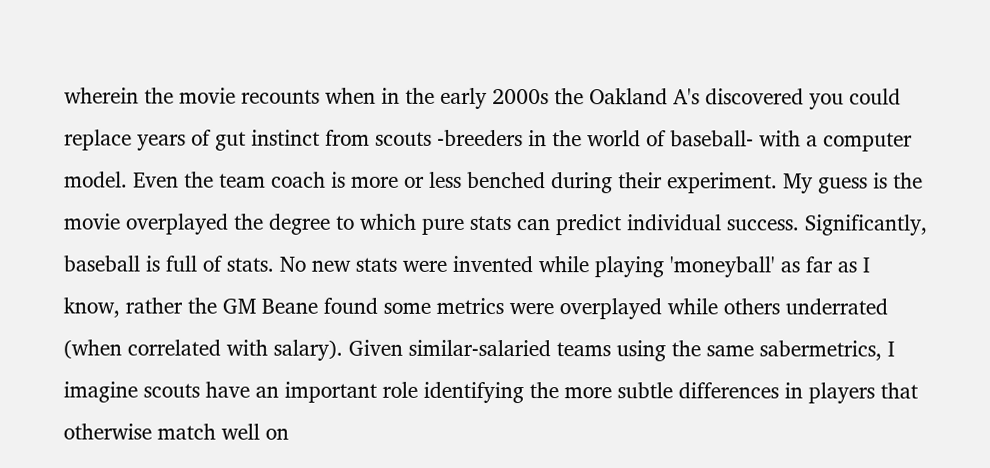wherein the movie recounts when in the early 2000s the Oakland A's discovered you could replace years of gut instinct from scouts -breeders in the world of baseball- with a computer model. Even the team coach is more or less benched during their experiment. My guess is the movie overplayed the degree to which pure stats can predict individual success. Significantly, baseball is full of stats. No new stats were invented while playing 'moneyball' as far as I know, rather the GM Beane found some metrics were overplayed while others underrated (when correlated with salary). Given similar-salaried teams using the same sabermetrics, I imagine scouts have an important role identifying the more subtle differences in players that otherwise match well on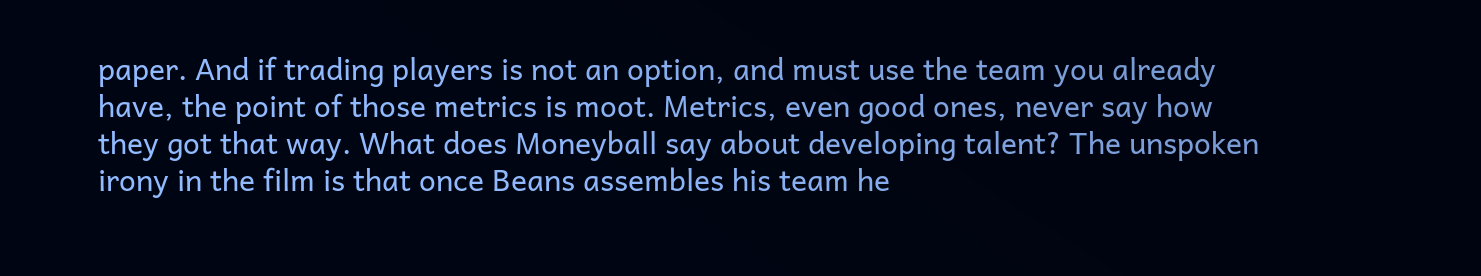paper. And if trading players is not an option, and must use the team you already have, the point of those metrics is moot. Metrics, even good ones, never say how they got that way. What does Moneyball say about developing talent? The unspoken irony in the film is that once Beans assembles his team he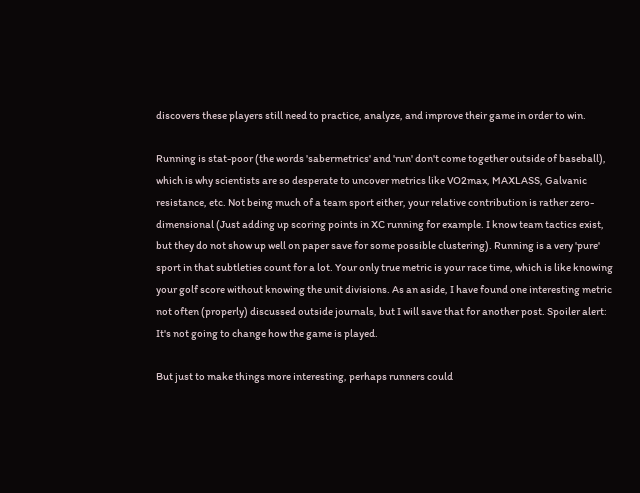discovers these players still need to practice, analyze, and improve their game in order to win.

Running is stat-poor (the words 'sabermetrics' and 'run' don't come together outside of baseball), which is why scientists are so desperate to uncover metrics like VO2max, MAXLASS, Galvanic resistance, etc. Not being much of a team sport either, your relative contribution is rather zero-dimensional (Just adding up scoring points in XC running for example. I know team tactics exist, but they do not show up well on paper save for some possible clustering). Running is a very 'pure' sport in that subtleties count for a lot. Your only true metric is your race time, which is like knowing your golf score without knowing the unit divisions. As an aside, I have found one interesting metric not often (properly) discussed outside journals, but I will save that for another post. Spoiler alert: It's not going to change how the game is played.

But just to make things more interesting, perhaps runners could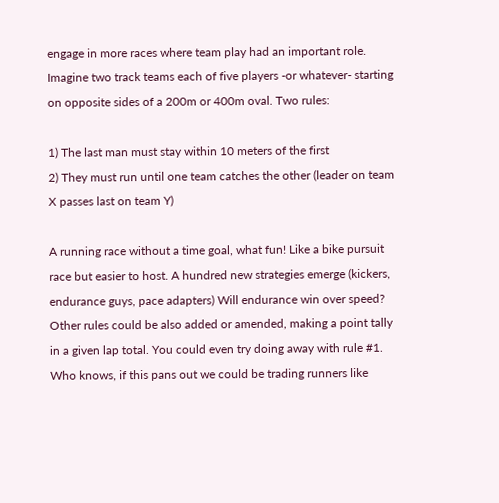engage in more races where team play had an important role. Imagine two track teams each of five players -or whatever- starting on opposite sides of a 200m or 400m oval. Two rules:

1) The last man must stay within 10 meters of the first
2) They must run until one team catches the other (leader on team X passes last on team Y)

A running race without a time goal, what fun! Like a bike pursuit race but easier to host. A hundred new strategies emerge (kickers, endurance guys, pace adapters) Will endurance win over speed? Other rules could be also added or amended, making a point tally in a given lap total. You could even try doing away with rule #1. Who knows, if this pans out we could be trading runners like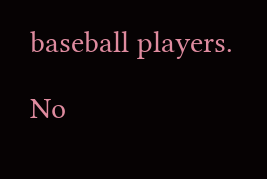baseball players.

No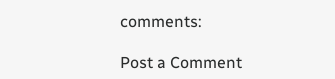comments:

Post a Comment